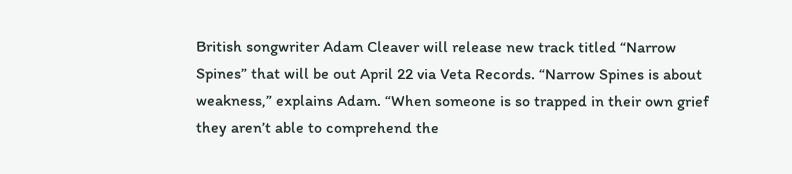British songwriter Adam Cleaver will release new track titled “Narrow Spines” that will be out April 22 via Veta Records. “Narrow Spines is about weakness,” explains Adam. “When someone is so trapped in their own grief they aren’t able to comprehend the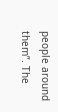people around them”. The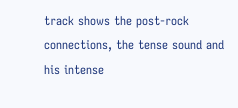track shows the post-rock connections, the tense sound and his intense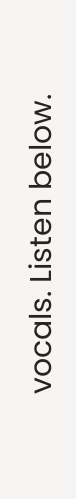vocals. Listen below.